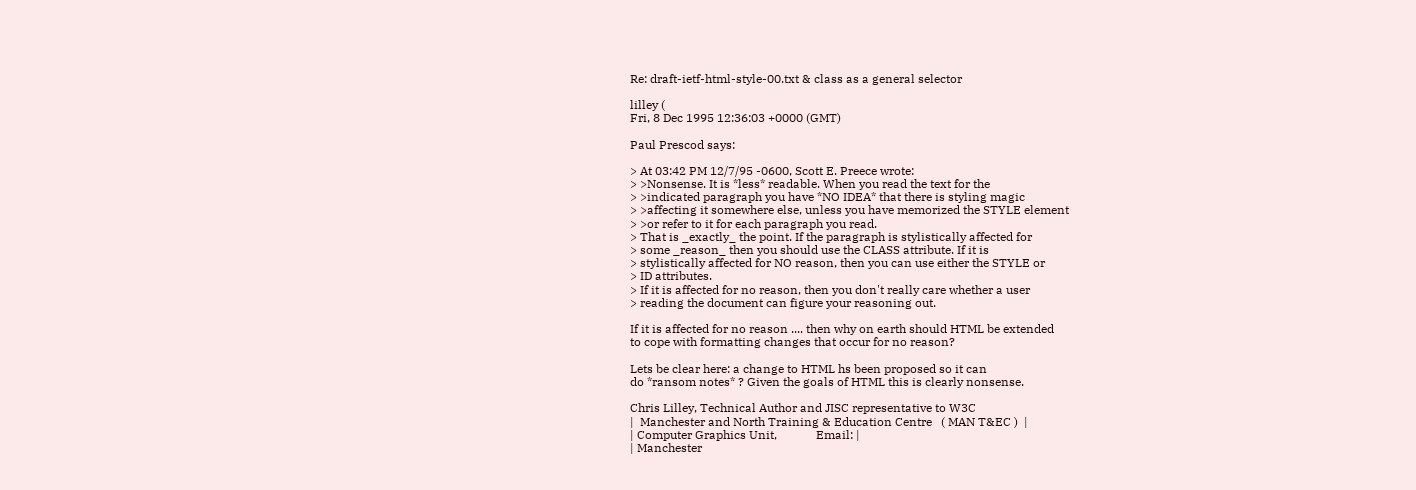Re: draft-ietf-html-style-00.txt & class as a general selector

lilley (
Fri, 8 Dec 1995 12:36:03 +0000 (GMT)

Paul Prescod says:

> At 03:42 PM 12/7/95 -0600, Scott E. Preece wrote:
> >Nonsense. It is *less* readable. When you read the text for the
> >indicated paragraph you have *NO IDEA* that there is styling magic
> >affecting it somewhere else, unless you have memorized the STYLE element
> >or refer to it for each paragraph you read.
> That is _exactly_ the point. If the paragraph is stylistically affected for
> some _reason_ then you should use the CLASS attribute. If it is
> stylistically affected for NO reason, then you can use either the STYLE or
> ID attributes.
> If it is affected for no reason, then you don't really care whether a user
> reading the document can figure your reasoning out.

If it is affected for no reason .... then why on earth should HTML be extended
to cope with formatting changes that occur for no reason?

Lets be clear here: a change to HTML hs been proposed so it can
do *ransom notes* ? Given the goals of HTML this is clearly nonsense.

Chris Lilley, Technical Author and JISC representative to W3C
|  Manchester and North Training & Education Centre   ( MAN T&EC )  |
| Computer Graphics Unit,             Email: |
| Manchester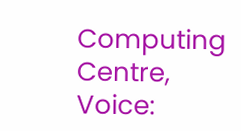Computing Centre,        Voice: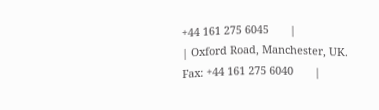+44 161 275 6045       |
| Oxford Road, Manchester, UK.          Fax: +44 161 275 6040       |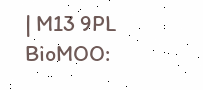| M13 9PL                            BioMOO: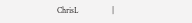ChrisL                 |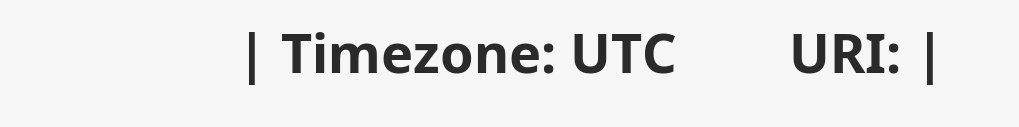| Timezone: UTC        URI: |